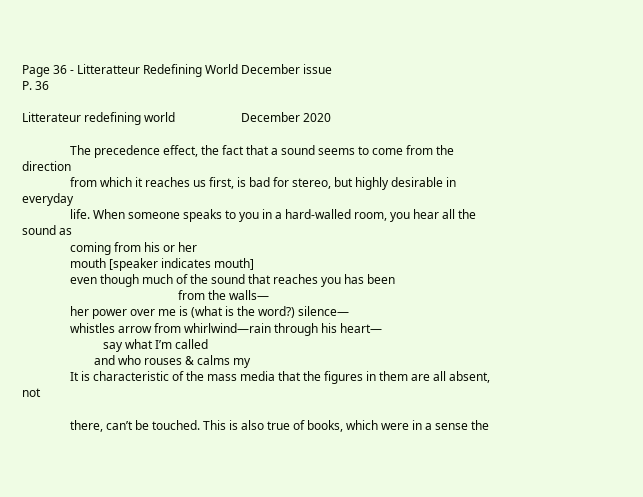Page 36 - Litteratteur Redefining World December issue
P. 36

Litterateur redefining world                      December 2020

                The precedence effect, the fact that a sound seems to come from the direction
                from which it reaches us first, is bad for stereo, but highly desirable in everyday
                life. When someone speaks to you in a hard-walled room, you hear all the sound as
                coming from his or her
                mouth [speaker indicates mouth]
                even though much of the sound that reaches you has been
                                                    from the walls—
                her power over me is (what is the word?) silence—
                whistles arrow from whirlwind—rain through his heart—
                           say what I’m called
                        and who rouses & calms my
                It is characteristic of the mass media that the figures in them are all absent, not

                there, can’t be touched. This is also true of books, which were in a sense the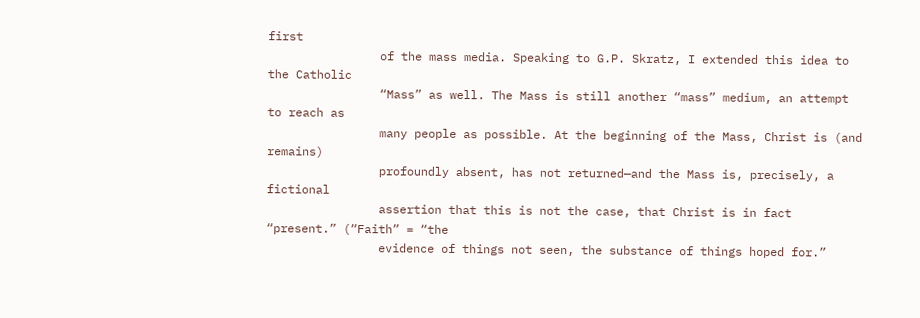first
                of the mass media. Speaking to G.P. Skratz, I extended this idea to the Catholic
                “Mass” as well. The Mass is still another “mass” medium, an attempt to reach as
                many people as possible. At the beginning of the Mass, Christ is (and remains)
                profoundly absent, has not returned—and the Mass is, precisely, a fictional
                assertion that this is not the case, that Christ is in fact “present.” (“Faith” = “the
                evidence of things not seen, the substance of things hoped for.”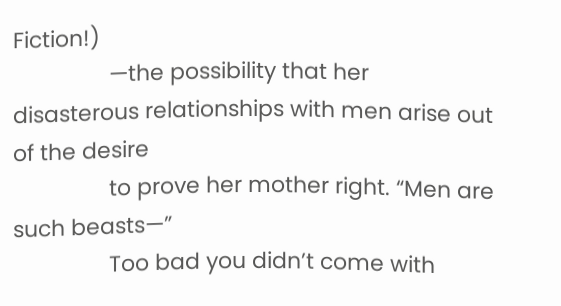Fiction!)
                —the possibility that her disasterous relationships with men arise out of the desire
                to prove her mother right. “Men are such beasts—”
                Too bad you didn’t come with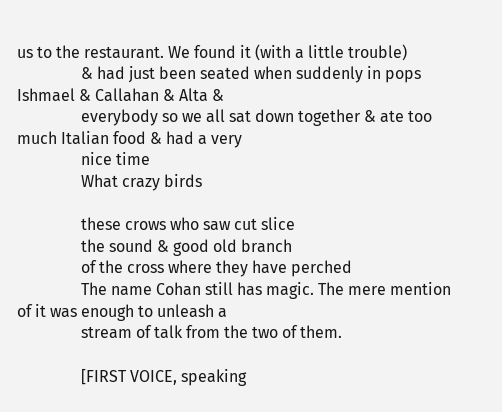us to the restaurant. We found it (with a little trouble)
                & had just been seated when suddenly in pops Ishmael & Callahan & Alta &
                everybody so we all sat down together & ate too much Italian food & had a very
                nice time
                What crazy birds

                these crows who saw cut slice
                the sound & good old branch
                of the cross where they have perched
                The name Cohan still has magic. The mere mention of it was enough to unleash a
                stream of talk from the two of them.

                [FIRST VOICE, speaking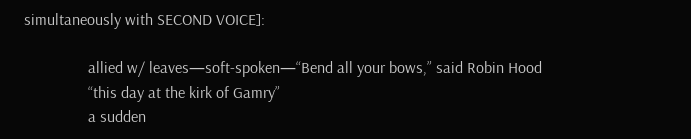simultaneously with SECOND VOICE]:

                allied w/ leaves—soft-spoken—“Bend all your bows,” said Robin Hood
                “this day at the kirk of Gamry”
                a sudden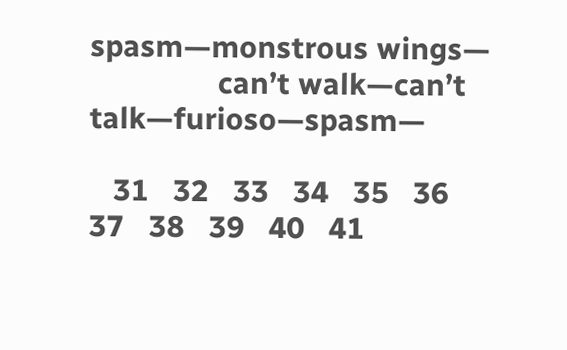spasm—monstrous wings—
                can’t walk—can’t talk—furioso—spasm—

   31   32   33   34   35   36   37   38   39   40   41